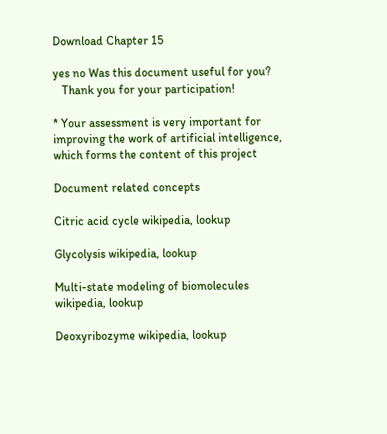Download Chapter 15

yes no Was this document useful for you?
   Thank you for your participation!

* Your assessment is very important for improving the work of artificial intelligence, which forms the content of this project

Document related concepts

Citric acid cycle wikipedia, lookup

Glycolysis wikipedia, lookup

Multi-state modeling of biomolecules wikipedia, lookup

Deoxyribozyme wikipedia, lookup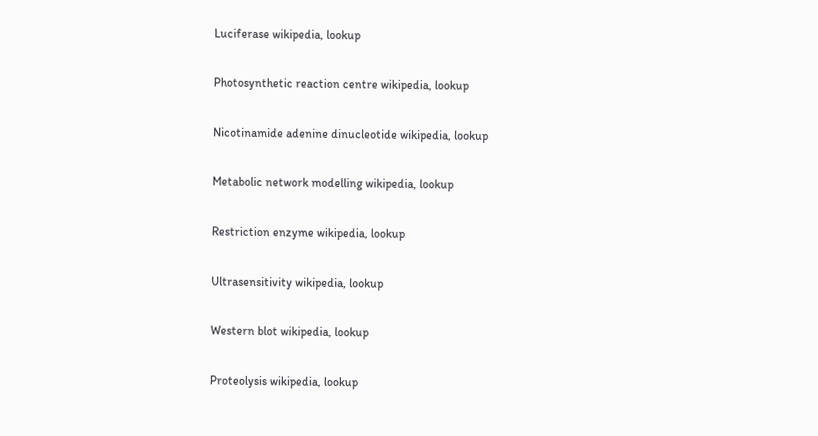Luciferase wikipedia, lookup

Photosynthetic reaction centre wikipedia, lookup

Nicotinamide adenine dinucleotide wikipedia, lookup

Metabolic network modelling wikipedia, lookup

Restriction enzyme wikipedia, lookup

Ultrasensitivity wikipedia, lookup

Western blot wikipedia, lookup

Proteolysis wikipedia, lookup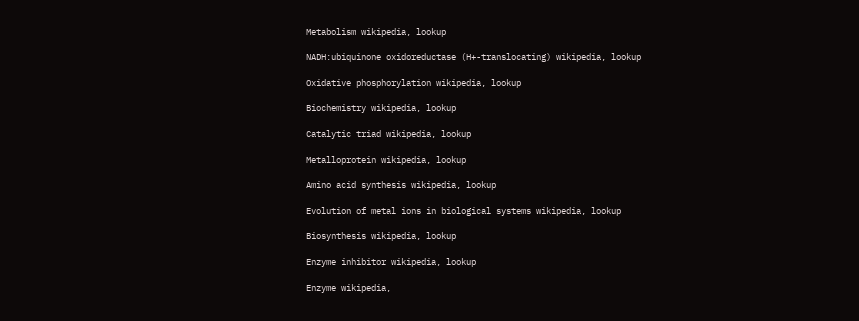Metabolism wikipedia, lookup

NADH:ubiquinone oxidoreductase (H+-translocating) wikipedia, lookup

Oxidative phosphorylation wikipedia, lookup

Biochemistry wikipedia, lookup

Catalytic triad wikipedia, lookup

Metalloprotein wikipedia, lookup

Amino acid synthesis wikipedia, lookup

Evolution of metal ions in biological systems wikipedia, lookup

Biosynthesis wikipedia, lookup

Enzyme inhibitor wikipedia, lookup

Enzyme wikipedia,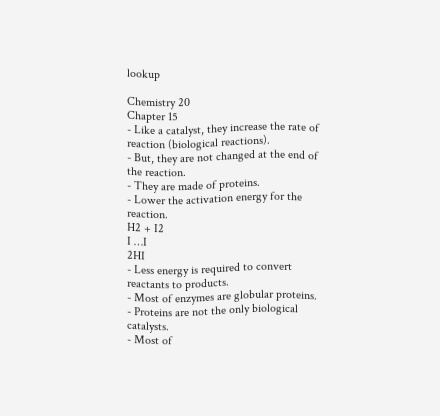lookup

Chemistry 20
Chapter 15
- Like a catalyst, they increase the rate of reaction (biological reactions).
- But, they are not changed at the end of the reaction.
- They are made of proteins.
- Lower the activation energy for the reaction.
H2 + I2
I …I
2HI
- Less energy is required to convert reactants to products.
- Most of enzymes are globular proteins.
- Proteins are not the only biological catalysts.
- Most of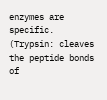enzymes are specific.
(Trypsin: cleaves the peptide bonds of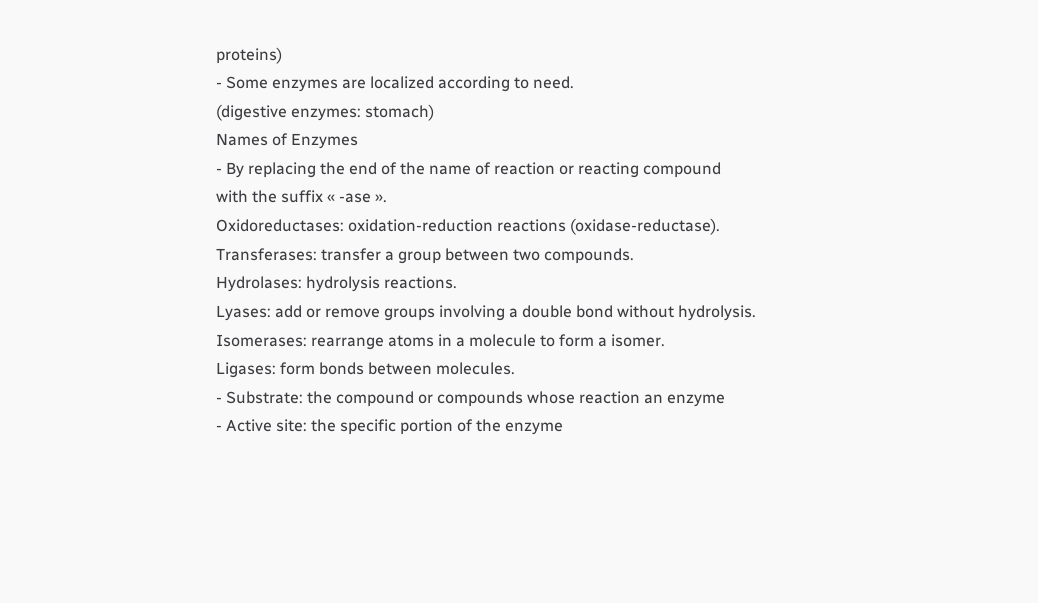proteins)
- Some enzymes are localized according to need.
(digestive enzymes: stomach)
Names of Enzymes
- By replacing the end of the name of reaction or reacting compound
with the suffix « -ase ».
Oxidoreductases: oxidation-reduction reactions (oxidase-reductase).
Transferases: transfer a group between two compounds.
Hydrolases: hydrolysis reactions.
Lyases: add or remove groups involving a double bond without hydrolysis.
Isomerases: rearrange atoms in a molecule to form a isomer.
Ligases: form bonds between molecules.
- Substrate: the compound or compounds whose reaction an enzyme
- Active site: the specific portion of the enzyme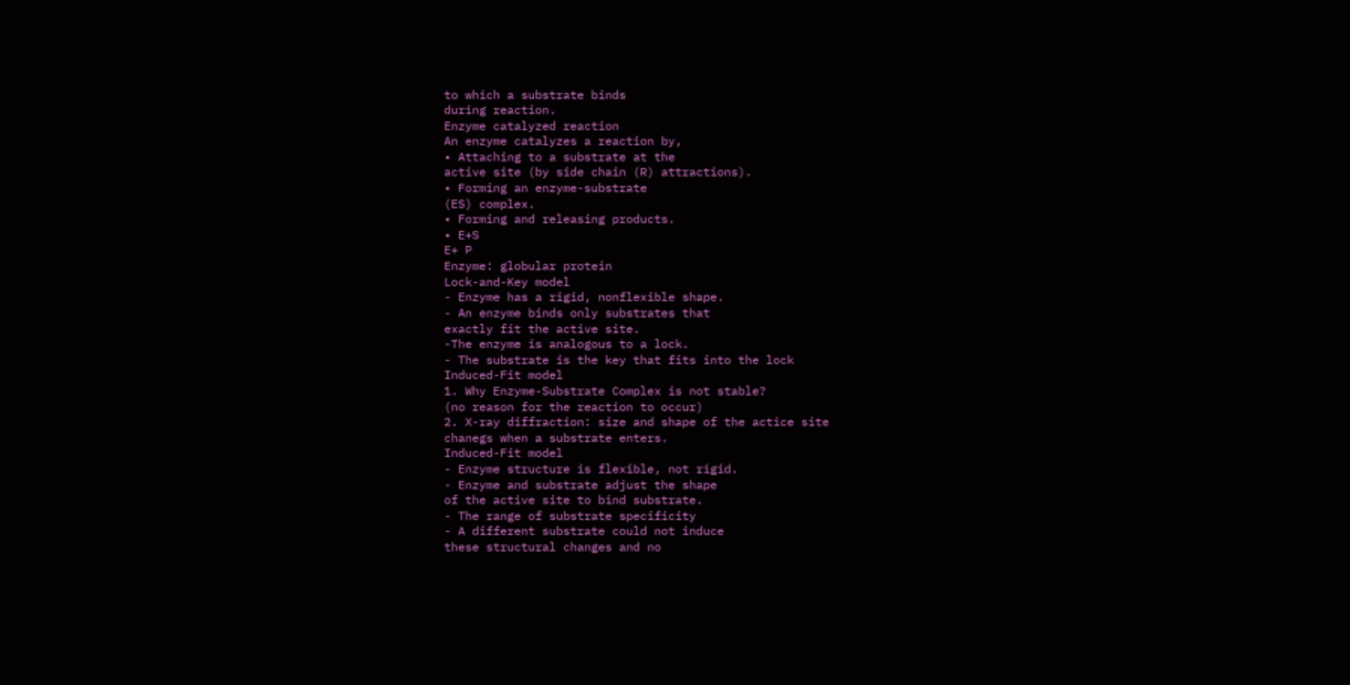to which a substrate binds
during reaction.
Enzyme catalyzed reaction
An enzyme catalyzes a reaction by,
• Attaching to a substrate at the
active site (by side chain (R) attractions).
• Forming an enzyme-substrate
(ES) complex.
• Forming and releasing products.
• E+S
E+ P
Enzyme: globular protein
Lock-and-Key model
- Enzyme has a rigid, nonflexible shape.
- An enzyme binds only substrates that
exactly fit the active site.
-The enzyme is analogous to a lock.
- The substrate is the key that fits into the lock
Induced-Fit model
1. Why Enzyme-Substrate Complex is not stable?
(no reason for the reaction to occur)
2. X-ray diffraction: size and shape of the actice site
chanegs when a substrate enters.
Induced-Fit model
- Enzyme structure is flexible, not rigid.
- Enzyme and substrate adjust the shape
of the active site to bind substrate.
- The range of substrate specificity
- A different substrate could not induce
these structural changes and no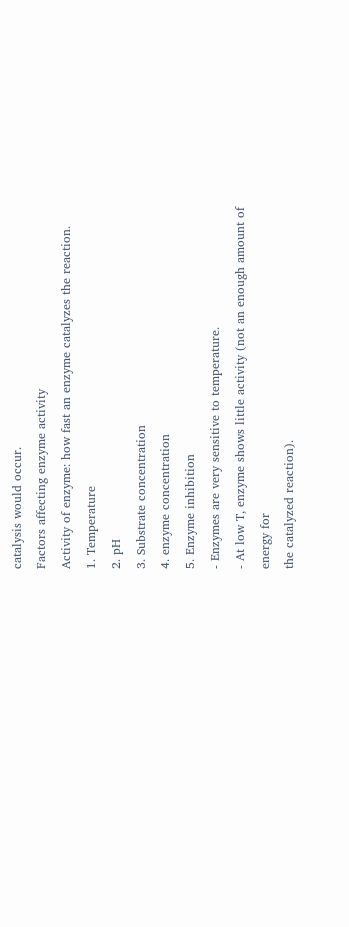catalysis would occur.
Factors affecting enzyme activity
Activity of enzyme: how fast an enzyme catalyzes the reaction.
1. Temperature
2. pH
3. Substrate concentration
4. enzyme concentration
5. Enzyme inhibition
- Enzymes are very sensitive to temperature.
- At low T, enzyme shows little activity (not an enough amount of energy for
the catalyzed reaction).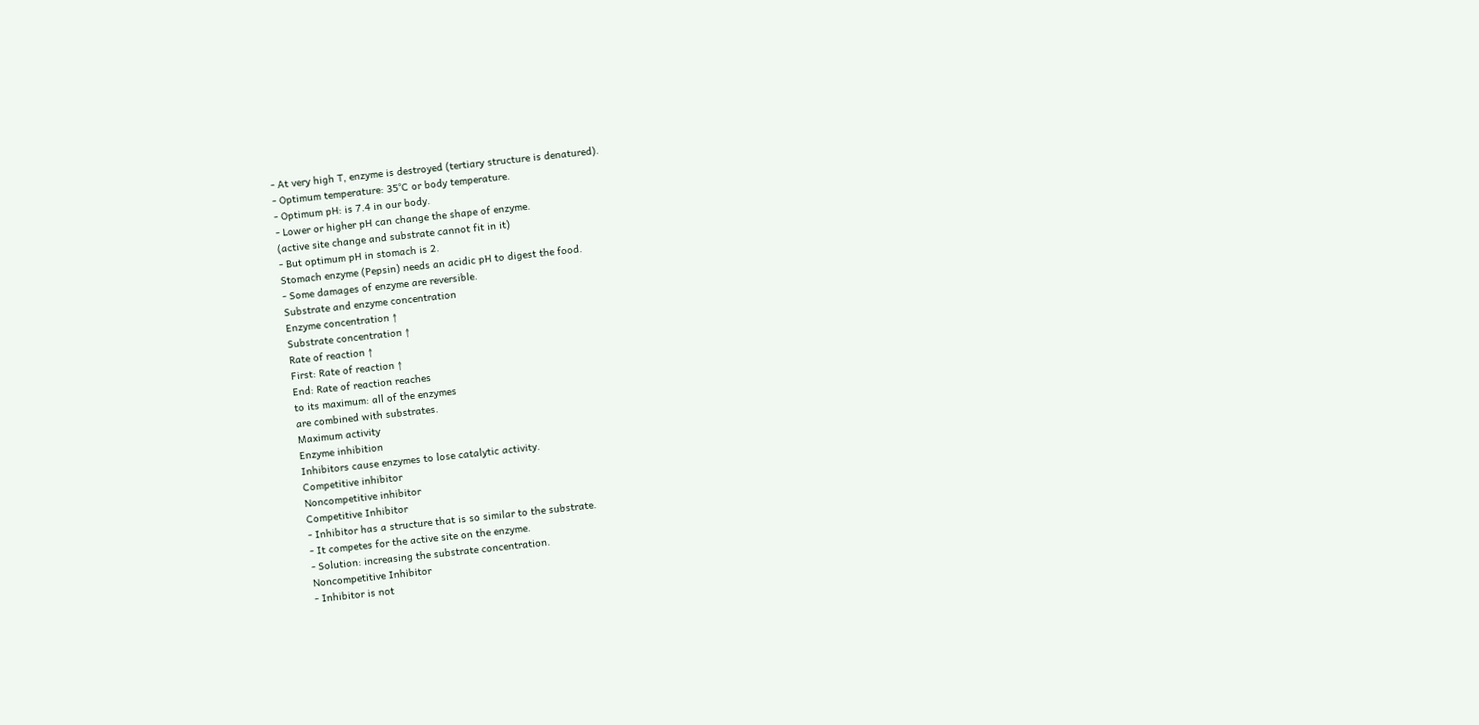- At very high T, enzyme is destroyed (tertiary structure is denatured).
- Optimum temperature: 35°C or body temperature.
- Optimum pH: is 7.4 in our body.
- Lower or higher pH can change the shape of enzyme.
(active site change and substrate cannot fit in it)
- But optimum pH in stomach is 2.
Stomach enzyme (Pepsin) needs an acidic pH to digest the food.
- Some damages of enzyme are reversible.
Substrate and enzyme concentration
Enzyme concentration ↑
Substrate concentration ↑
Rate of reaction ↑
First: Rate of reaction ↑
End: Rate of reaction reaches
to its maximum: all of the enzymes
are combined with substrates.
Maximum activity
Enzyme inhibition
Inhibitors cause enzymes to lose catalytic activity.
Competitive inhibitor
Noncompetitive inhibitor
Competitive Inhibitor
- Inhibitor has a structure that is so similar to the substrate.
- It competes for the active site on the enzyme.
- Solution: increasing the substrate concentration.
Noncompetitive Inhibitor
- Inhibitor is not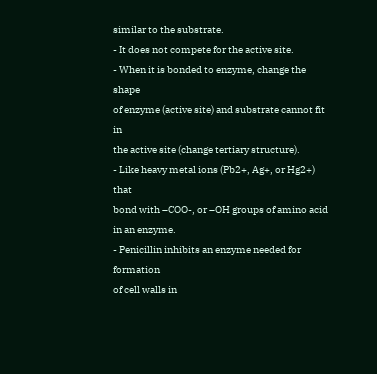similar to the substrate.
- It does not compete for the active site.
- When it is bonded to enzyme, change the shape
of enzyme (active site) and substrate cannot fit in
the active site (change tertiary structure).
- Like heavy metal ions (Pb2+, Ag+, or Hg2+) that
bond with –COO-, or –OH groups of amino acid
in an enzyme.
- Penicillin inhibits an enzyme needed for formation
of cell walls in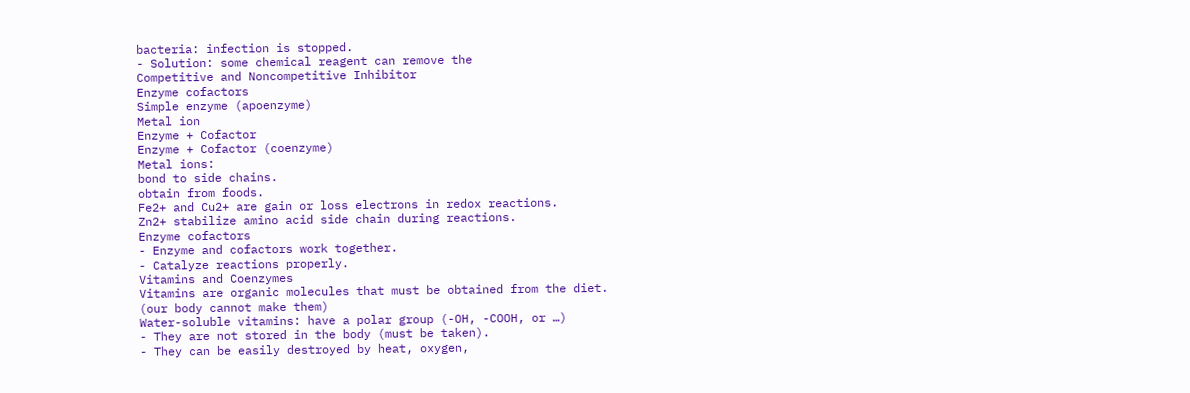bacteria: infection is stopped.
- Solution: some chemical reagent can remove the
Competitive and Noncompetitive Inhibitor
Enzyme cofactors
Simple enzyme (apoenzyme)
Metal ion
Enzyme + Cofactor
Enzyme + Cofactor (coenzyme)
Metal ions:
bond to side chains.
obtain from foods.
Fe2+ and Cu2+ are gain or loss electrons in redox reactions.
Zn2+ stabilize amino acid side chain during reactions.
Enzyme cofactors
- Enzyme and cofactors work together.
- Catalyze reactions properly.
Vitamins and Coenzymes
Vitamins are organic molecules that must be obtained from the diet.
(our body cannot make them)
Water-soluble vitamins: have a polar group (-OH, -COOH, or …)
- They are not stored in the body (must be taken).
- They can be easily destroyed by heat, oxygen,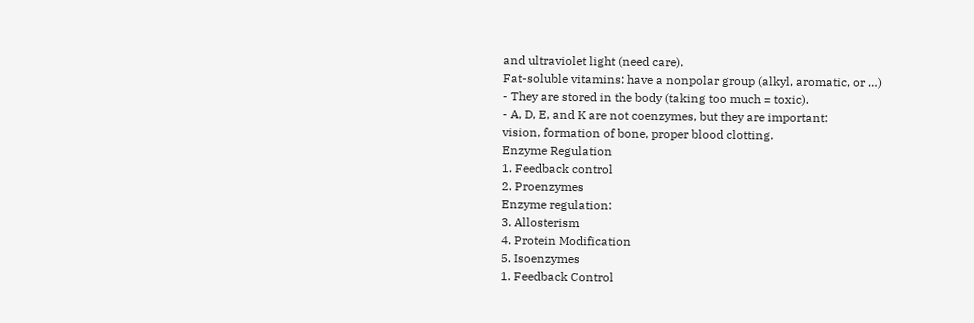and ultraviolet light (need care).
Fat-soluble vitamins: have a nonpolar group (alkyl, aromatic, or …)
- They are stored in the body (taking too much = toxic).
- A, D, E, and K are not coenzymes, but they are important:
vision, formation of bone, proper blood clotting.
Enzyme Regulation
1. Feedback control
2. Proenzymes
Enzyme regulation:
3. Allosterism
4. Protein Modification
5. Isoenzymes
1. Feedback Control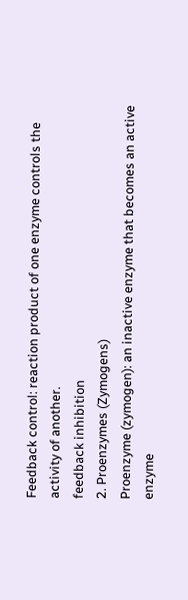Feedback control: reaction product of one enzyme controls the
activity of another.
feedback inhibition
2. Proenzymes (Zymogens)
Proenzyme (zymogen): an inactive enzyme that becomes an active
enzyme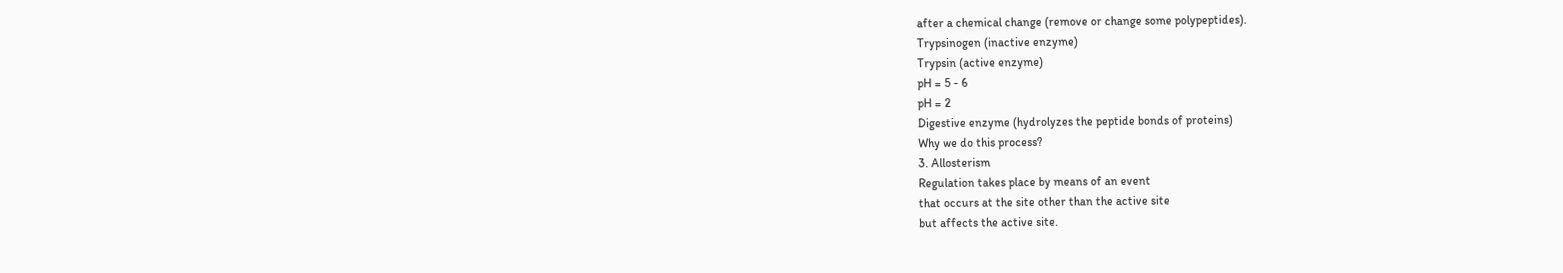after a chemical change (remove or change some polypeptides).
Trypsinogen (inactive enzyme)
Trypsin (active enzyme)
pH = 5 - 6
pH = 2
Digestive enzyme (hydrolyzes the peptide bonds of proteins)
Why we do this process?
3. Allosterism
Regulation takes place by means of an event
that occurs at the site other than the active site
but affects the active site.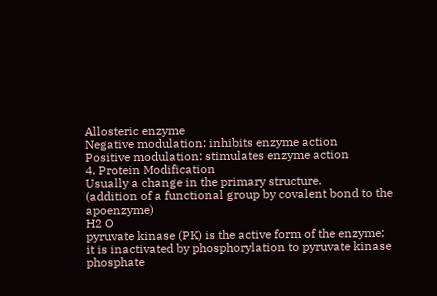Allosteric enzyme
Negative modulation: inhibits enzyme action
Positive modulation: stimulates enzyme action
4. Protein Modification
Usually a change in the primary structure.
(addition of a functional group by covalent bond to the apoenzyme)
H2 O
pyruvate kinase (PK) is the active form of the enzyme;
it is inactivated by phosphorylation to pyruvate kinase phosphate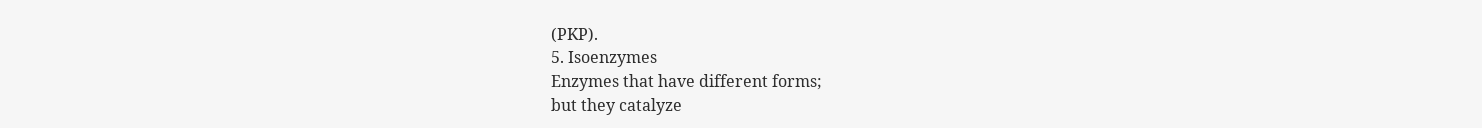(PKP).
5. Isoenzymes
Enzymes that have different forms;
but they catalyze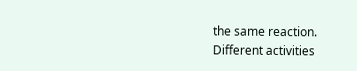the same reaction.
Different activities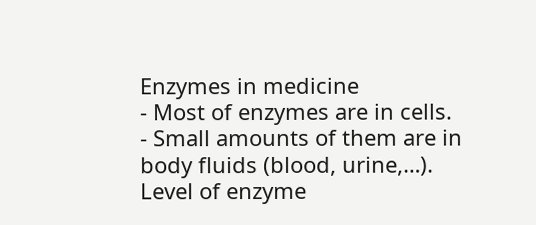Enzymes in medicine
- Most of enzymes are in cells.
- Small amounts of them are in body fluids (blood, urine,…).
Level of enzyme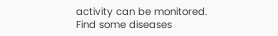activity can be monitored.
Find some diseases